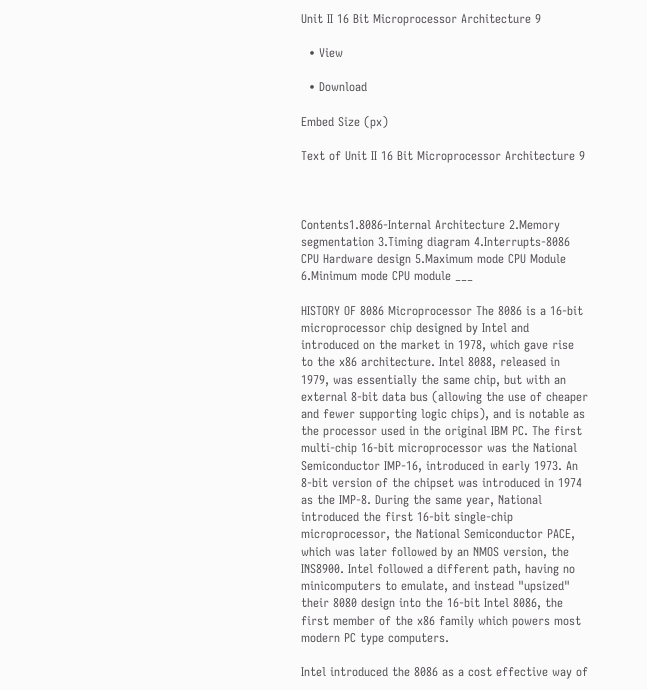Unit II 16 Bit Microprocessor Architecture 9

  • View

  • Download

Embed Size (px)

Text of Unit II 16 Bit Microprocessor Architecture 9



Contents1.8086-Internal Architecture 2.Memory segmentation 3.Timing diagram 4.Interrupts-8086 CPU Hardware design 5.Maximum mode CPU Module 6.Minimum mode CPU module ___

HISTORY OF 8086 Microprocessor The 8086 is a 16-bit microprocessor chip designed by Intel and introduced on the market in 1978, which gave rise to the x86 architecture. Intel 8088, released in 1979, was essentially the same chip, but with an external 8-bit data bus (allowing the use of cheaper and fewer supporting logic chips), and is notable as the processor used in the original IBM PC. The first multi-chip 16-bit microprocessor was the National Semiconductor IMP-16, introduced in early 1973. An 8-bit version of the chipset was introduced in 1974 as the IMP-8. During the same year, National introduced the first 16-bit single-chip microprocessor, the National Semiconductor PACE, which was later followed by an NMOS version, the INS8900. Intel followed a different path, having no minicomputers to emulate, and instead "upsized" their 8080 design into the 16-bit Intel 8086, the first member of the x86 family which powers most modern PC type computers.

Intel introduced the 8086 as a cost effective way of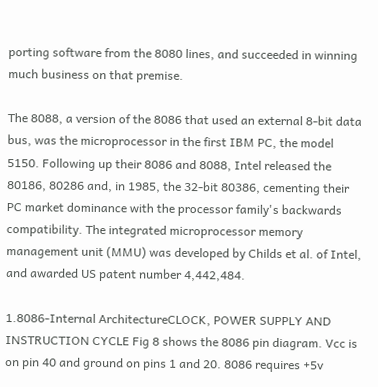porting software from the 8080 lines, and succeeded in winning much business on that premise.

The 8088, a version of the 8086 that used an external 8-bit data bus, was the microprocessor in the first IBM PC, the model 5150. Following up their 8086 and 8088, Intel released the 80186, 80286 and, in 1985, the 32-bit 80386, cementing their PC market dominance with the processor family's backwards compatibility. The integrated microprocessor memory management unit (MMU) was developed by Childs et al. of Intel, and awarded US patent number 4,442,484.

1.8086-Internal ArchitectureCLOCK, POWER SUPPLY AND INSTRUCTION CYCLE Fig 8 shows the 8086 pin diagram. Vcc is on pin 40 and ground on pins 1 and 20. 8086 requires +5v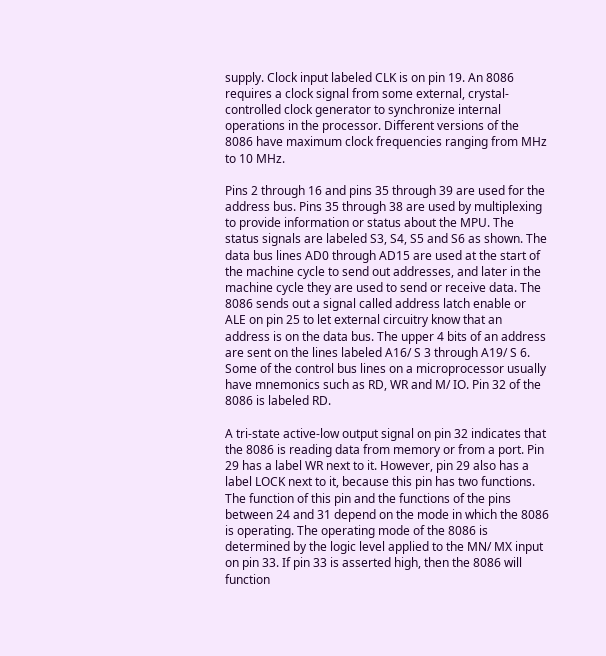supply. Clock input labeled CLK is on pin 19. An 8086 requires a clock signal from some external, crystal- controlled clock generator to synchronize internal operations in the processor. Different versions of the 8086 have maximum clock frequencies ranging from MHz to 10 MHz.

Pins 2 through 16 and pins 35 through 39 are used for the address bus. Pins 35 through 38 are used by multiplexing to provide information or status about the MPU. The status signals are labeled S3, S4, S5 and S6 as shown. The data bus lines AD0 through AD15 are used at the start of the machine cycle to send out addresses, and later in the machine cycle they are used to send or receive data. The 8086 sends out a signal called address latch enable or ALE on pin 25 to let external circuitry know that an address is on the data bus. The upper 4 bits of an address are sent on the lines labeled A16/ S 3 through A19/ S 6. Some of the control bus lines on a microprocessor usually have mnemonics such as RD, WR and M/ IO. Pin 32 of the 8086 is labeled RD.

A tri-state active-low output signal on pin 32 indicates that the 8086 is reading data from memory or from a port. Pin 29 has a label WR next to it. However, pin 29 also has a label LOCK next to it, because this pin has two functions. The function of this pin and the functions of the pins between 24 and 31 depend on the mode in which the 8086 is operating. The operating mode of the 8086 is determined by the logic level applied to the MN/ MX input on pin 33. If pin 33 is asserted high, then the 8086 will function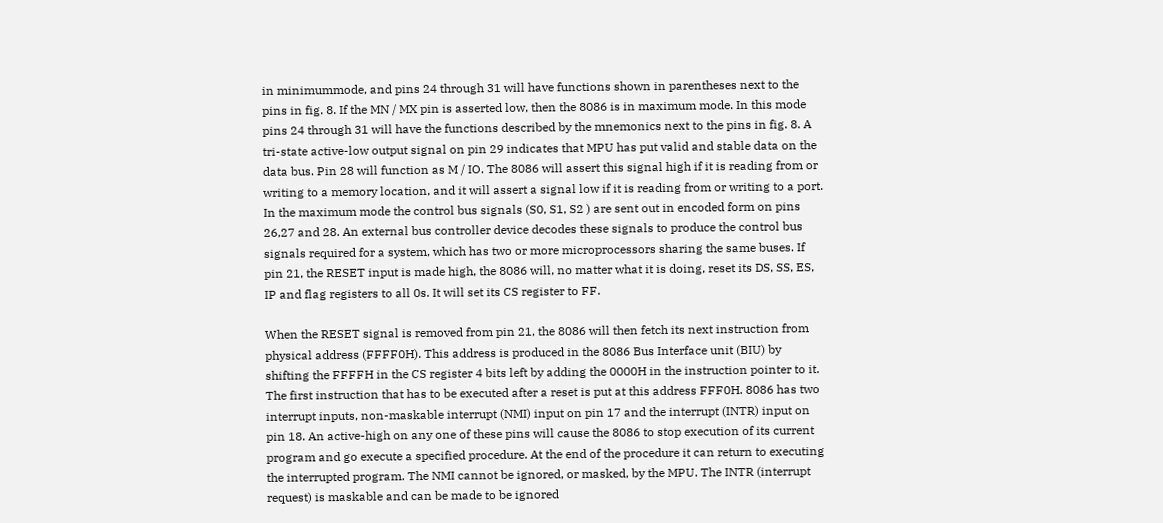in minimummode, and pins 24 through 31 will have functions shown in parentheses next to the pins in fig. 8. If the MN / MX pin is asserted low, then the 8086 is in maximum mode. In this mode pins 24 through 31 will have the functions described by the mnemonics next to the pins in fig. 8. A tri-state active-low output signal on pin 29 indicates that MPU has put valid and stable data on the data bus. Pin 28 will function as M / IO. The 8086 will assert this signal high if it is reading from or writing to a memory location, and it will assert a signal low if it is reading from or writing to a port. In the maximum mode the control bus signals (S0, S1, S2 ) are sent out in encoded form on pins 26,27 and 28. An external bus controller device decodes these signals to produce the control bus signals required for a system, which has two or more microprocessors sharing the same buses. If pin 21, the RESET input is made high, the 8086 will, no matter what it is doing, reset its DS, SS, ES, IP and flag registers to all 0s. It will set its CS register to FF.

When the RESET signal is removed from pin 21, the 8086 will then fetch its next instruction from physical address (FFFF0H). This address is produced in the 8086 Bus Interface unit (BIU) by shifting the FFFFH in the CS register 4 bits left by adding the 0000H in the instruction pointer to it. The first instruction that has to be executed after a reset is put at this address FFF0H. 8086 has two interrupt inputs, non-maskable interrupt (NMI) input on pin 17 and the interrupt (INTR) input on pin 18. An active-high on any one of these pins will cause the 8086 to stop execution of its current program and go execute a specified procedure. At the end of the procedure it can return to executing the interrupted program. The NMI cannot be ignored, or masked, by the MPU. The INTR (interrupt request) is maskable and can be made to be ignored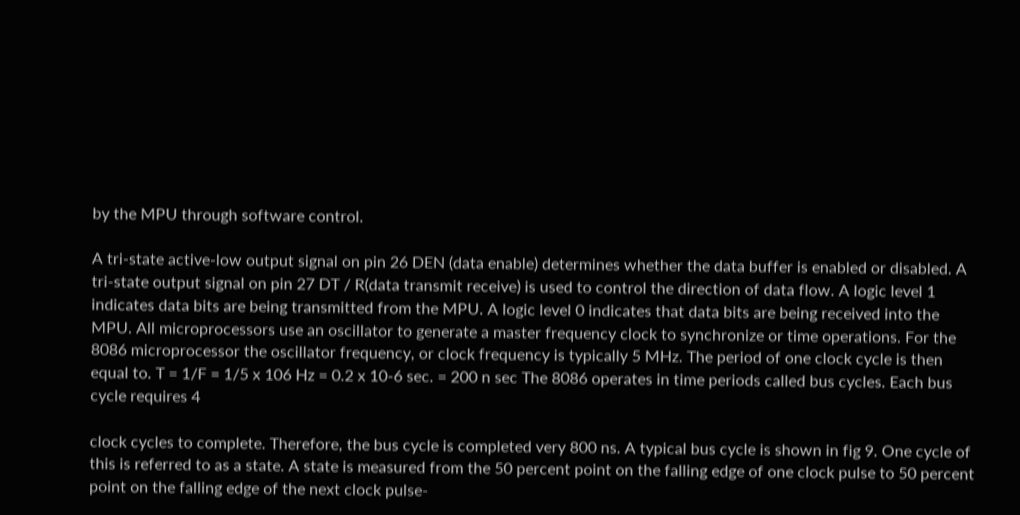by the MPU through software control.

A tri-state active-low output signal on pin 26 DEN (data enable) determines whether the data buffer is enabled or disabled. A tri-state output signal on pin 27 DT / R(data transmit receive) is used to control the direction of data flow. A logic level 1 indicates data bits are being transmitted from the MPU. A logic level 0 indicates that data bits are being received into the MPU. All microprocessors use an oscillator to generate a master frequency clock to synchronize or time operations. For the 8086 microprocessor the oscillator frequency, or clock frequency is typically 5 MHz. The period of one clock cycle is then equal to. T = 1/F = 1/5 x 106 Hz = 0.2 x 10-6 sec. = 200 n sec The 8086 operates in time periods called bus cycles. Each bus cycle requires 4

clock cycles to complete. Therefore, the bus cycle is completed very 800 ns. A typical bus cycle is shown in fig 9. One cycle of this is referred to as a state. A state is measured from the 50 percent point on the falling edge of one clock pulse to 50 percent point on the falling edge of the next clock pulse-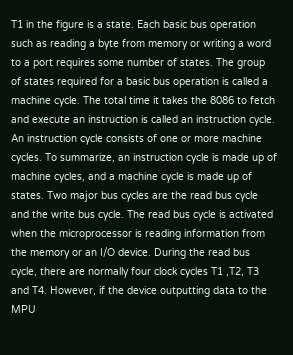T1 in the figure is a state. Each basic bus operation such as reading a byte from memory or writing a word to a port requires some number of states. The group of states required for a basic bus operation is called a machine cycle. The total time it takes the 8086 to fetch and execute an instruction is called an instruction cycle. An instruction cycle consists of one or more machine cycles. To summarize, an instruction cycle is made up of machine cycles, and a machine cycle is made up of states. Two major bus cycles are the read bus cycle and the write bus cycle. The read bus cycle is activated when the microprocessor is reading information from the memory or an I/O device. During the read bus cycle, there are normally four clock cycles T1 ,T2, T3 and T4. However, if the device outputting data to the MPU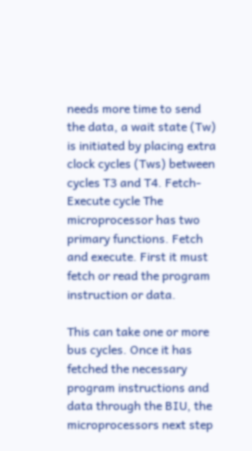needs more time to send the data, a wait state (Tw) is initiated by placing extra clock cycles (Tws) between cycles T3 and T4. Fetch-Execute cycle The microprocessor has two primary functions. Fetch and execute. First it must fetch or read the program instruction or data.

This can take one or more bus cycles. Once it has fetched the necessary program instructions and data through the BIU, the microprocessors next step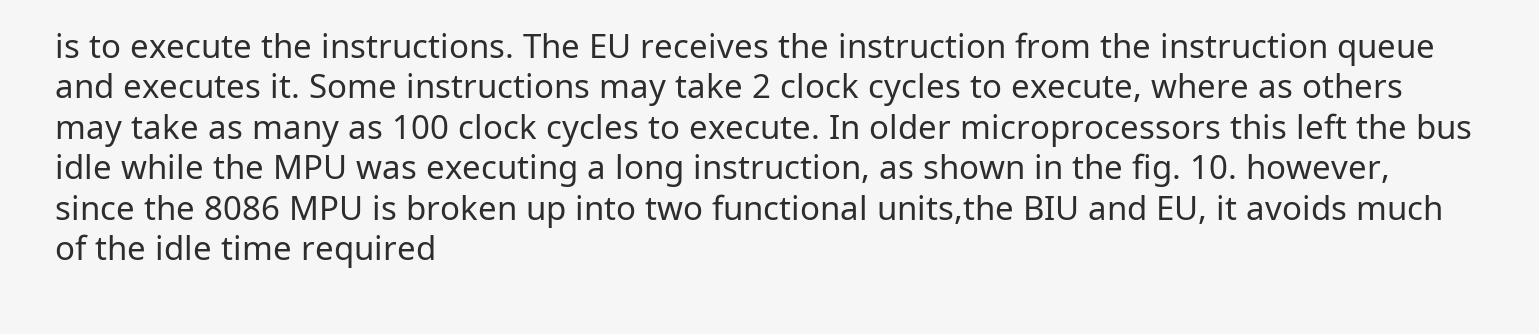is to execute the instructions. The EU receives the instruction from the instruction queue and executes it. Some instructions may take 2 clock cycles to execute, where as others may take as many as 100 clock cycles to execute. In older microprocessors this left the bus idle while the MPU was executing a long instruction, as shown in the fig. 10. however, since the 8086 MPU is broken up into two functional units,the BIU and EU, it avoids much of the idle time required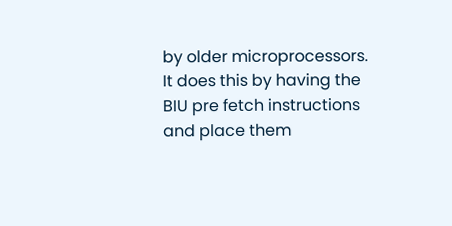by older microprocessors. It does this by having the BIU pre fetch instructions and place them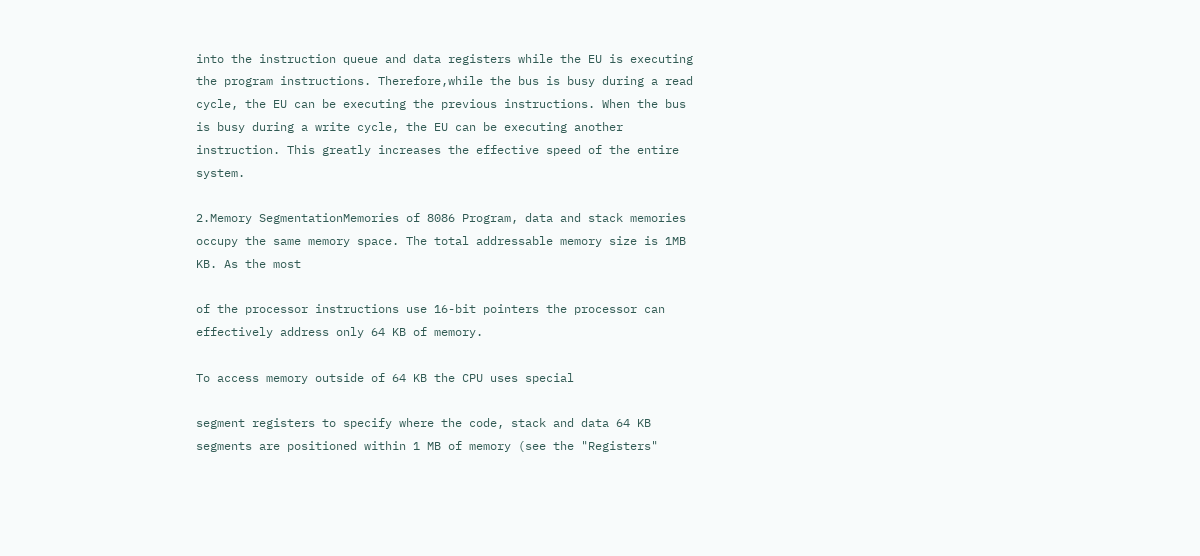into the instruction queue and data registers while the EU is executing the program instructions. Therefore,while the bus is busy during a read cycle, the EU can be executing the previous instructions. When the bus is busy during a write cycle, the EU can be executing another instruction. This greatly increases the effective speed of the entire system.

2.Memory SegmentationMemories of 8086 Program, data and stack memories occupy the same memory space. The total addressable memory size is 1MB KB. As the most

of the processor instructions use 16-bit pointers the processor can effectively address only 64 KB of memory.

To access memory outside of 64 KB the CPU uses special

segment registers to specify where the code, stack and data 64 KB segments are positioned within 1 MB of memory (see the "Registers"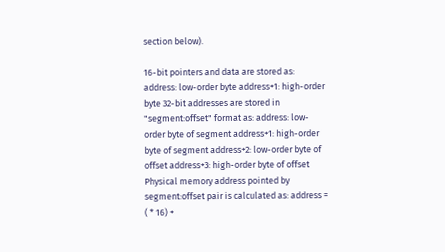section below).

16-bit pointers and data are stored as: address: low-order byte address+1: high-order byte 32-bit addresses are stored in "segment:offset" format as: address: low-order byte of segment address+1: high-order byte of segment address+2: low-order byte of offset address+3: high-order byte of offset Physical memory address pointed by segment:offset pair is calculated as: address = ( * 16) +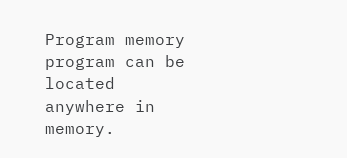Program memory program can be located anywhere in memory.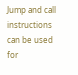Jump and call instructions can be used for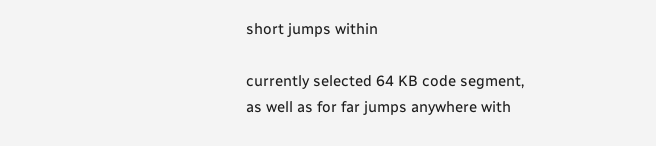short jumps within

currently selected 64 KB code segment, as well as for far jumps anywhere with